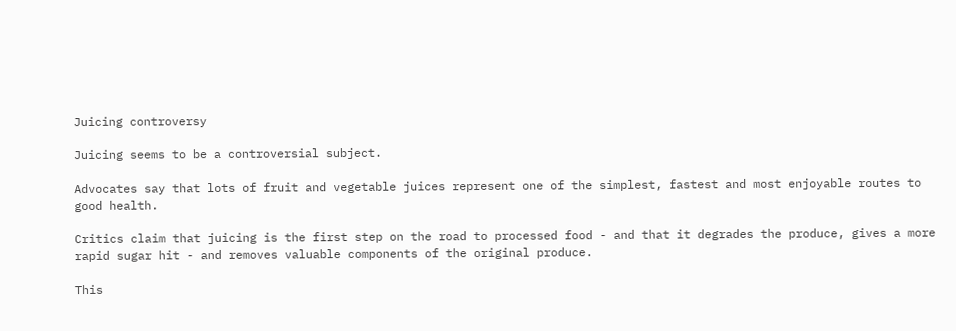Juicing controversy

Juicing seems to be a controversial subject.

Advocates say that lots of fruit and vegetable juices represent one of the simplest, fastest and most enjoyable routes to good health.

Critics claim that juicing is the first step on the road to processed food - and that it degrades the produce, gives a more rapid sugar hit - and removes valuable components of the original produce.

This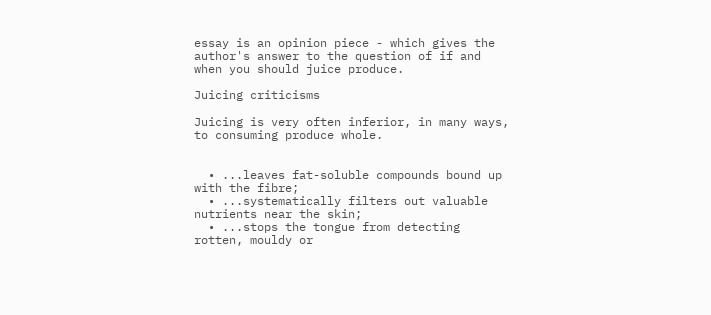essay is an opinion piece - which gives the author's answer to the question of if and when you should juice produce.

Juicing criticisms

Juicing is very often inferior, in many ways, to consuming produce whole.


  • ...leaves fat-soluble compounds bound up with the fibre;
  • ...systematically filters out valuable nutrients near the skin;
  • ...stops the tongue from detecting rotten, mouldy or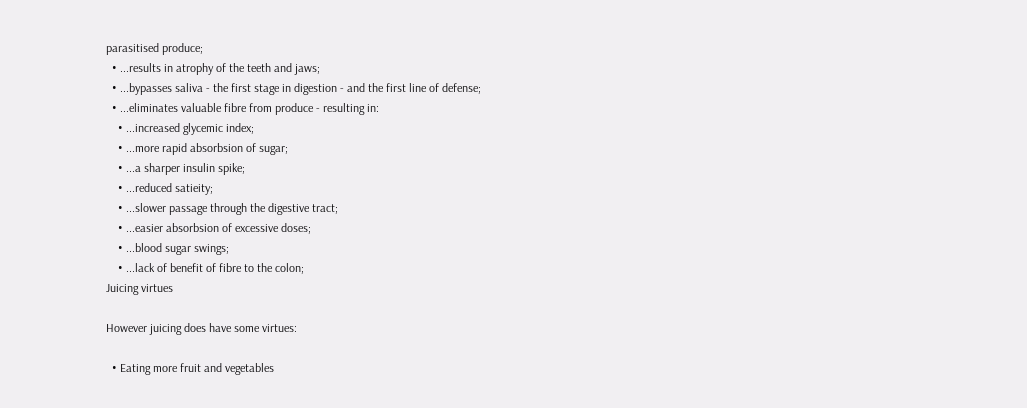parasitised produce;
  • ...results in atrophy of the teeth and jaws;
  • ...bypasses saliva - the first stage in digestion - and the first line of defense;
  • ...eliminates valuable fibre from produce - resulting in:
    • ...increased glycemic index;
    • ...more rapid absorbsion of sugar;
    • ...a sharper insulin spike;
    • ...reduced satieity;
    • ...slower passage through the digestive tract;
    • ...easier absorbsion of excessive doses;
    • ...blood sugar swings;
    • ...lack of benefit of fibre to the colon;
Juicing virtues

However juicing does have some virtues:

  • Eating more fruit and vegetables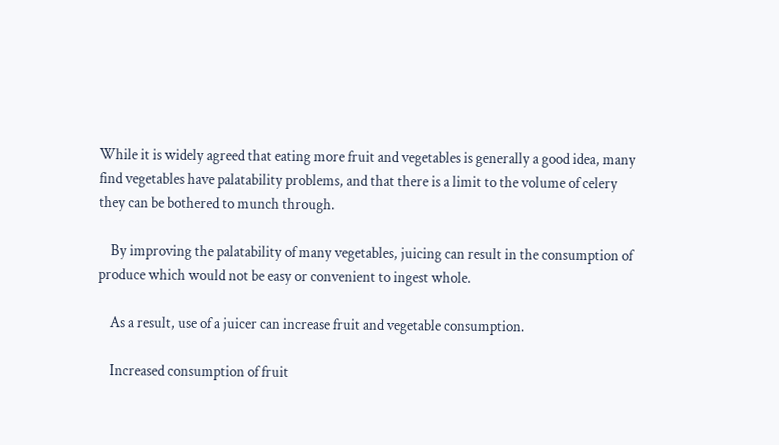While it is widely agreed that eating more fruit and vegetables is generally a good idea, many find vegetables have palatability problems, and that there is a limit to the volume of celery they can be bothered to munch through.

    By improving the palatability of many vegetables, juicing can result in the consumption of produce which would not be easy or convenient to ingest whole.

    As a result, use of a juicer can increase fruit and vegetable consumption.

    Increased consumption of fruit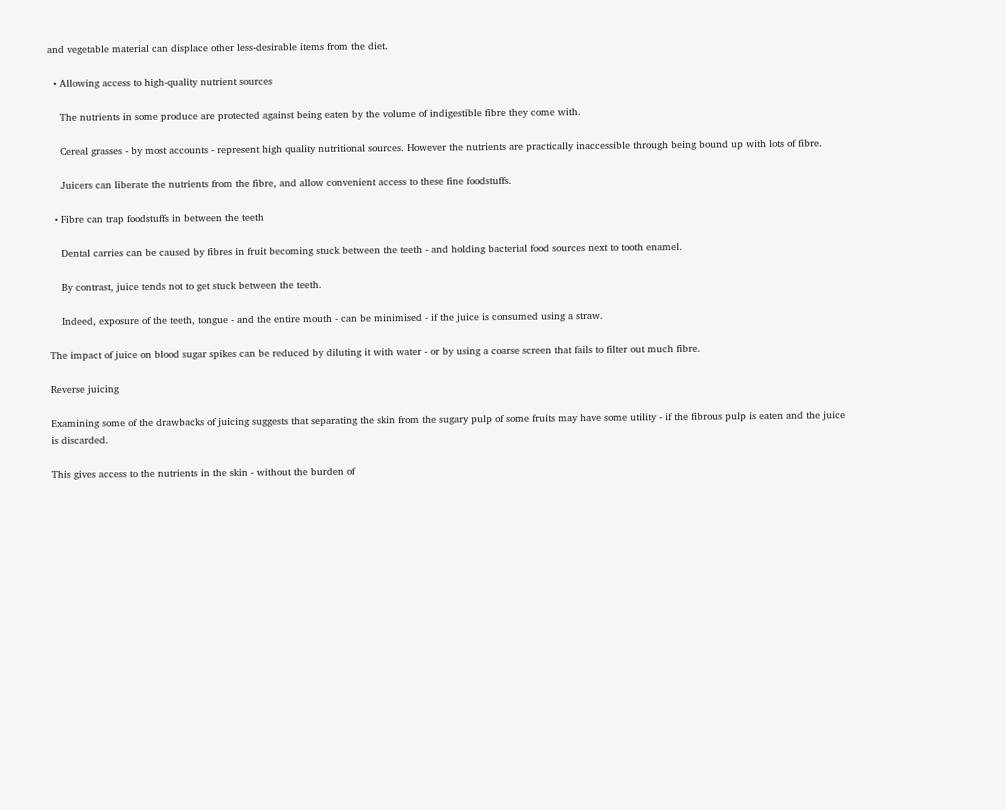and vegetable material can displace other less-desirable items from the diet.

  • Allowing access to high-quality nutrient sources

    The nutrients in some produce are protected against being eaten by the volume of indigestible fibre they come with.

    Cereal grasses - by most accounts - represent high quality nutritional sources. However the nutrients are practically inaccessible through being bound up with lots of fibre.

    Juicers can liberate the nutrients from the fibre, and allow convenient access to these fine foodstuffs.

  • Fibre can trap foodstuffs in between the teeth

    Dental carries can be caused by fibres in fruit becoming stuck between the teeth - and holding bacterial food sources next to tooth enamel.

    By contrast, juice tends not to get stuck between the teeth.

    Indeed, exposure of the teeth, tongue - and the entire mouth - can be minimised - if the juice is consumed using a straw.

The impact of juice on blood sugar spikes can be reduced by diluting it with water - or by using a coarse screen that fails to filter out much fibre.

Reverse juicing

Examining some of the drawbacks of juicing suggests that separating the skin from the sugary pulp of some fruits may have some utility - if the fibrous pulp is eaten and the juice is discarded.

This gives access to the nutrients in the skin - without the burden of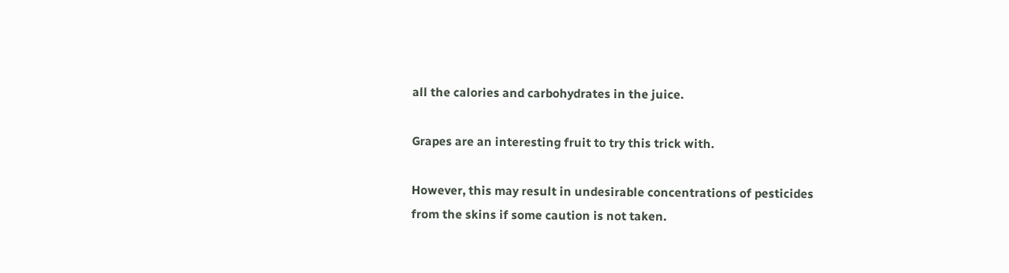all the calories and carbohydrates in the juice.

Grapes are an interesting fruit to try this trick with.

However, this may result in undesirable concentrations of pesticides from the skins if some caution is not taken.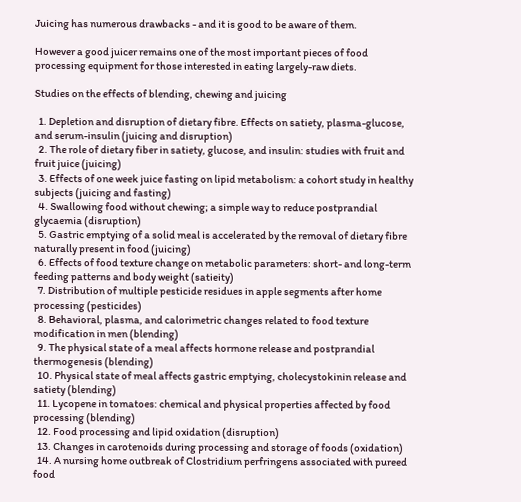Juicing has numerous drawbacks - and it is good to be aware of them.

However a good juicer remains one of the most important pieces of food processing equipment for those interested in eating largely-raw diets.

Studies on the effects of blending, chewing and juicing

  1. Depletion and disruption of dietary fibre. Effects on satiety, plasma-glucose, and serum-insulin (juicing and disruption)
  2. The role of dietary fiber in satiety, glucose, and insulin: studies with fruit and fruit juice (juicing)
  3. Effects of one week juice fasting on lipid metabolism: a cohort study in healthy subjects (juicing and fasting)
  4. Swallowing food without chewing; a simple way to reduce postprandial glycaemia (disruption)
  5. Gastric emptying of a solid meal is accelerated by the removal of dietary fibre naturally present in food (juicing)
  6. Effects of food texture change on metabolic parameters: short- and long-term feeding patterns and body weight (satieity)
  7. Distribution of multiple pesticide residues in apple segments after home processing (pesticides)
  8. Behavioral, plasma, and calorimetric changes related to food texture modification in men (blending)
  9. The physical state of a meal affects hormone release and postprandial thermogenesis (blending)
  10. Physical state of meal affects gastric emptying, cholecystokinin release and satiety (blending)
  11. Lycopene in tomatoes: chemical and physical properties affected by food processing (blending)
  12. Food processing and lipid oxidation (disruption)
  13. Changes in carotenoids during processing and storage of foods (oxidation)
  14. A nursing home outbreak of Clostridium perfringens associated with pureed food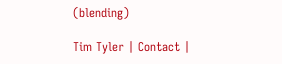(blending)

Tim Tyler | Contact |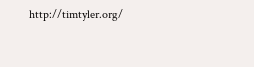http://timtyler.org/